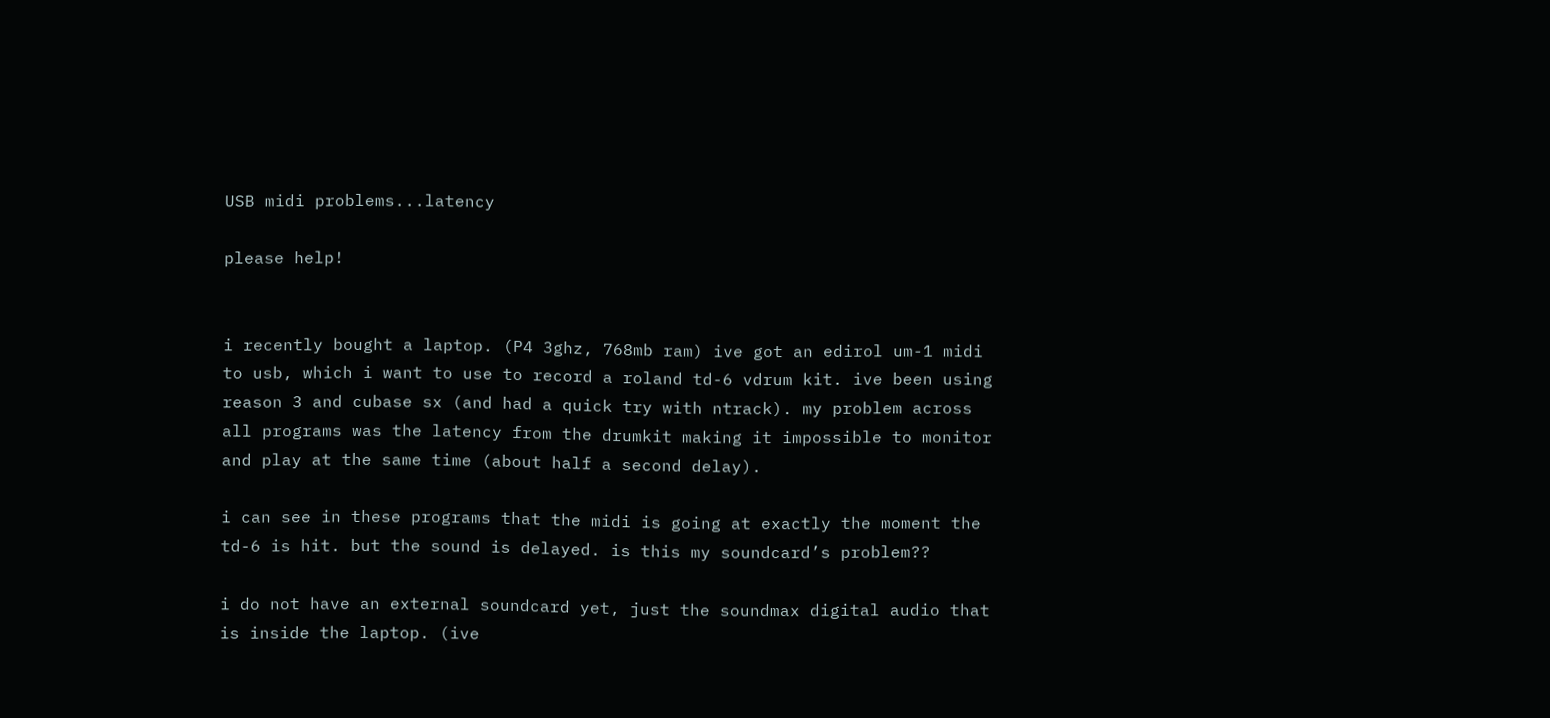USB midi problems...latency

please help!


i recently bought a laptop. (P4 3ghz, 768mb ram) ive got an edirol um-1 midi to usb, which i want to use to record a roland td-6 vdrum kit. ive been using reason 3 and cubase sx (and had a quick try with ntrack). my problem across all programs was the latency from the drumkit making it impossible to monitor and play at the same time (about half a second delay).

i can see in these programs that the midi is going at exactly the moment the td-6 is hit. but the sound is delayed. is this my soundcard’s problem??

i do not have an external soundcard yet, just the soundmax digital audio that is inside the laptop. (ive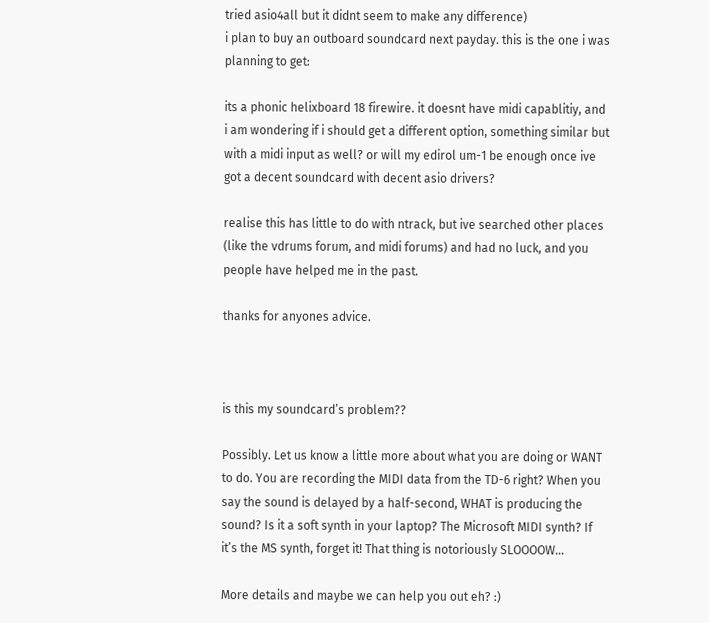tried asio4all but it didnt seem to make any difference)
i plan to buy an outboard soundcard next payday. this is the one i was planning to get:

its a phonic helixboard 18 firewire. it doesnt have midi capablitiy, and i am wondering if i should get a different option, something similar but with a midi input as well? or will my edirol um-1 be enough once ive got a decent soundcard with decent asio drivers?

realise this has little to do with ntrack, but ive searched other places (like the vdrums forum, and midi forums) and had no luck, and you people have helped me in the past.

thanks for anyones advice.



is this my soundcard’s problem??

Possibly. Let us know a little more about what you are doing or WANT to do. You are recording the MIDI data from the TD-6 right? When you say the sound is delayed by a half-second, WHAT is producing the sound? Is it a soft synth in your laptop? The Microsoft MIDI synth? If it’s the MS synth, forget it! That thing is notoriously SLOOOOW…

More details and maybe we can help you out eh? :)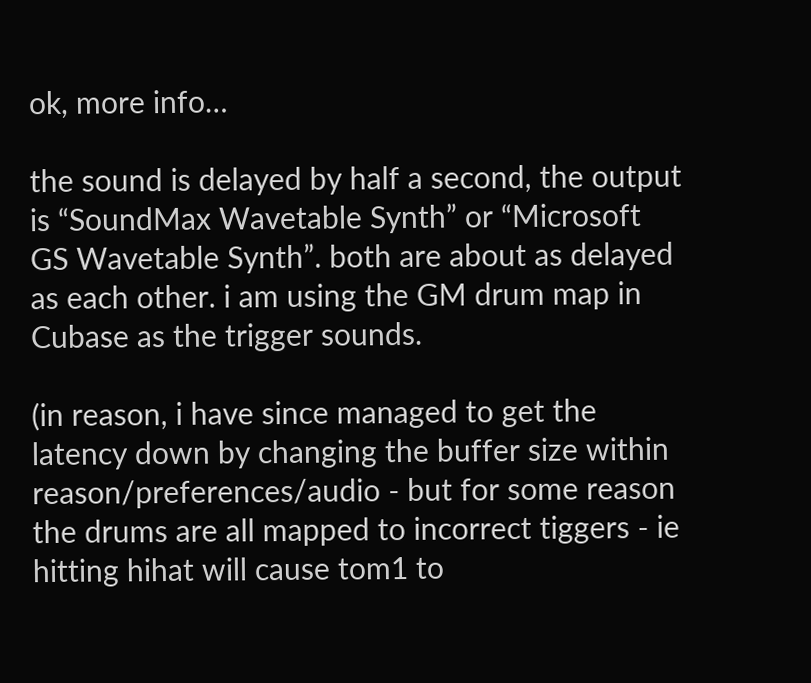ok, more info…

the sound is delayed by half a second, the output is “SoundMax Wavetable Synth” or “Microsoft GS Wavetable Synth”. both are about as delayed as each other. i am using the GM drum map in Cubase as the trigger sounds.

(in reason, i have since managed to get the latency down by changing the buffer size within reason/preferences/audio - but for some reason the drums are all mapped to incorrect tiggers - ie hitting hihat will cause tom1 to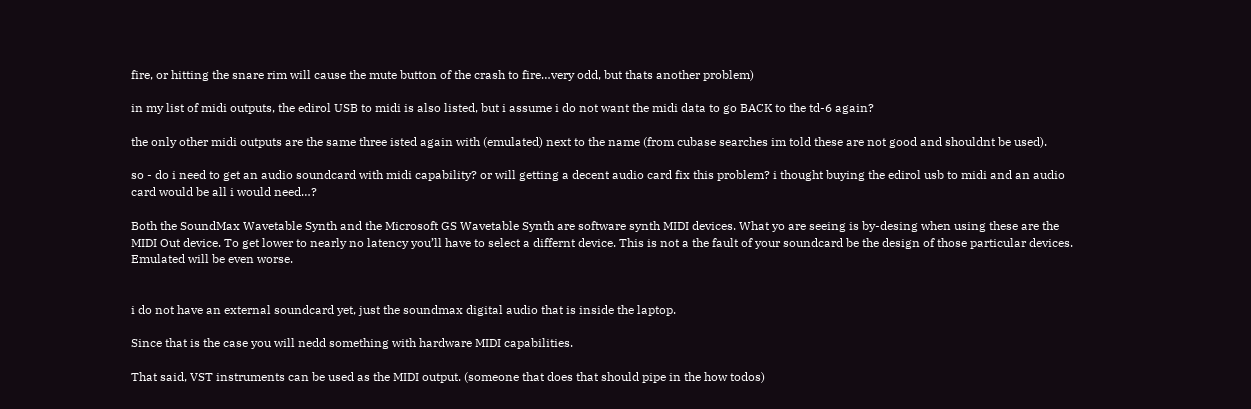fire, or hitting the snare rim will cause the mute button of the crash to fire…very odd, but thats another problem)

in my list of midi outputs, the edirol USB to midi is also listed, but i assume i do not want the midi data to go BACK to the td-6 again?

the only other midi outputs are the same three isted again with (emulated) next to the name (from cubase searches im told these are not good and shouldnt be used).

so - do i need to get an audio soundcard with midi capability? or will getting a decent audio card fix this problem? i thought buying the edirol usb to midi and an audio card would be all i would need…?

Both the SoundMax Wavetable Synth and the Microsoft GS Wavetable Synth are software synth MIDI devices. What yo are seeing is by-desing when using these are the MIDI Out device. To get lower to nearly no latency you’ll have to select a differnt device. This is not a the fault of your soundcard be the design of those particular devices. Emulated will be even worse.


i do not have an external soundcard yet, just the soundmax digital audio that is inside the laptop.

Since that is the case you will nedd something with hardware MIDI capabilities.

That said, VST instruments can be used as the MIDI output. (someone that does that should pipe in the how todos)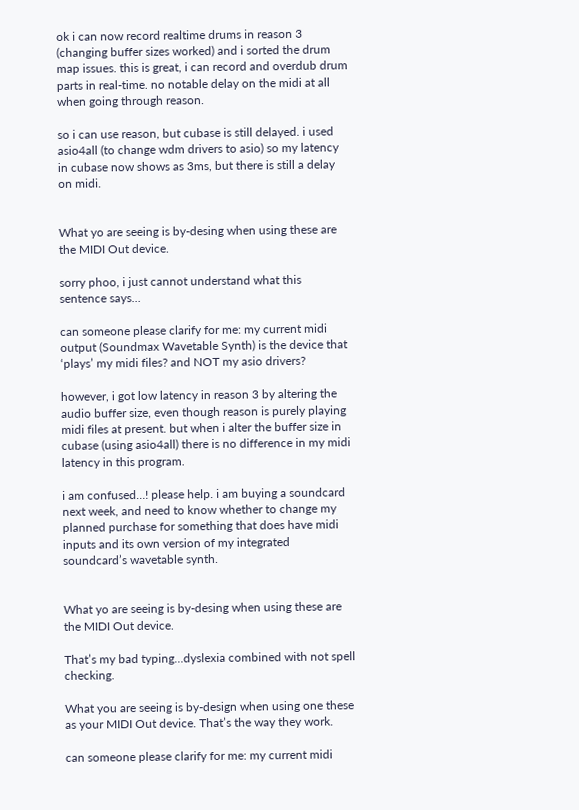ok i can now record realtime drums in reason 3 (changing buffer sizes worked) and i sorted the drum map issues. this is great, i can record and overdub drum parts in real-time. no notable delay on the midi at all when going through reason.

so i can use reason, but cubase is still delayed. i used asio4all (to change wdm drivers to asio) so my latency in cubase now shows as 3ms, but there is still a delay on midi.


What yo are seeing is by-desing when using these are the MIDI Out device.

sorry phoo, i just cannot understand what this sentence says…

can someone please clarify for me: my current midi output (Soundmax Wavetable Synth) is the device that ‘plays’ my midi files? and NOT my asio drivers?

however, i got low latency in reason 3 by altering the audio buffer size, even though reason is purely playing midi files at present. but when i alter the buffer size in cubase (using asio4all) there is no difference in my midi latency in this program.

i am confused…! please help. i am buying a soundcard next week, and need to know whether to change my planned purchase for something that does have midi inputs and its own version of my integrated soundcard’s wavetable synth.


What yo are seeing is by-desing when using these are the MIDI Out device.

That’s my bad typing…dyslexia combined with not spell checking.

What you are seeing is by-design when using one these as your MIDI Out device. That’s the way they work.

can someone please clarify for me: my current midi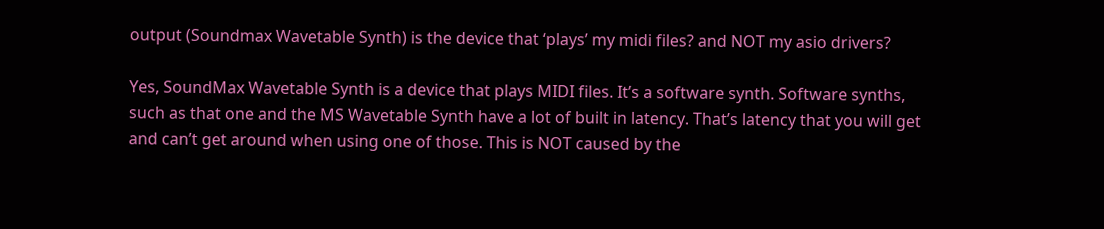output (Soundmax Wavetable Synth) is the device that ‘plays’ my midi files? and NOT my asio drivers?

Yes, SoundMax Wavetable Synth is a device that plays MIDI files. It’s a software synth. Software synths, such as that one and the MS Wavetable Synth have a lot of built in latency. That’s latency that you will get and can’t get around when using one of those. This is NOT caused by the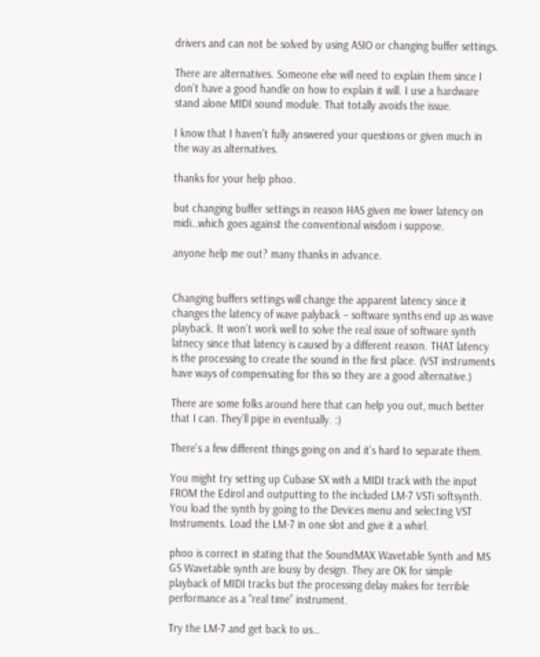drivers and can not be solved by using ASIO or changing buffer settings.

There are alternatives. Someone else will need to explain them since I don’t have a good handle on how to explain it will. I use a hardware stand alone MIDI sound module. That totally avoids the issue.

I know that I haven’t fully answered your questions or given much in the way as alternatives.

thanks for your help phoo.

but changing buffer settings in reason HAS given me lower latency on midi…which goes against the conventional wisdom i suppose.

anyone help me out? many thanks in advance.


Changing buffers settings will change the apparent latency since it changes the latency of wave palyback – software synths end up as wave playback. It won’t work well to solve the real issue of software synth latnecy since that latency is caused by a different reason. THAT latency is the processing to create the sound in the first place. (VST instruments have ways of compensating for this so they are a good alternative.)

There are some folks around here that can help you out, much better that I can. They’ll pipe in eventually. :)

There’s a few different things going on and it’s hard to separate them.

You might try setting up Cubase SX with a MIDI track with the input FROM the Edirol and outputting to the included LM-7 VSTi softsynth. You load the synth by going to the Devices menu and selecting VST Instruments. Load the LM-7 in one slot and give it a whirl.

phoo is correct in stating that the SoundMAX Wavetable Synth and MS GS Wavetable synth are lousy by design. They are OK for simple playback of MIDI tracks but the processing delay makes for terrible performance as a “real time” instrument.

Try the LM-7 and get back to us…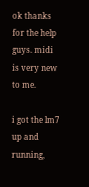ok thanks for the help guys. midi is very new to me.

i got the lm7 up and running,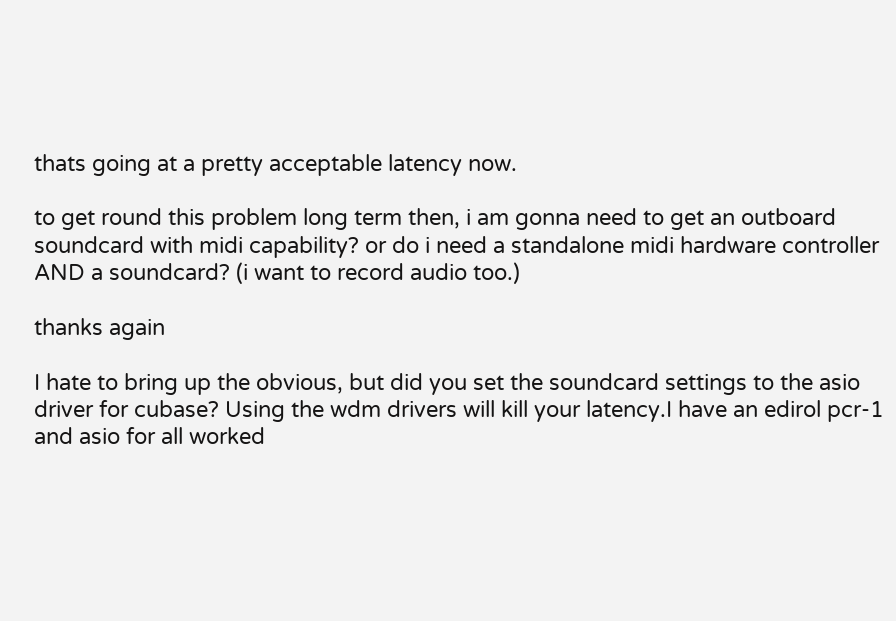thats going at a pretty acceptable latency now.

to get round this problem long term then, i am gonna need to get an outboard soundcard with midi capability? or do i need a standalone midi hardware controller AND a soundcard? (i want to record audio too.)

thanks again

I hate to bring up the obvious, but did you set the soundcard settings to the asio driver for cubase? Using the wdm drivers will kill your latency.I have an edirol pcr-1 and asio for all worked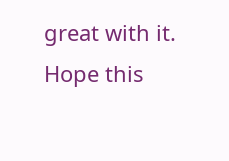great with it. Hope this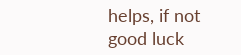helps, if not good luck